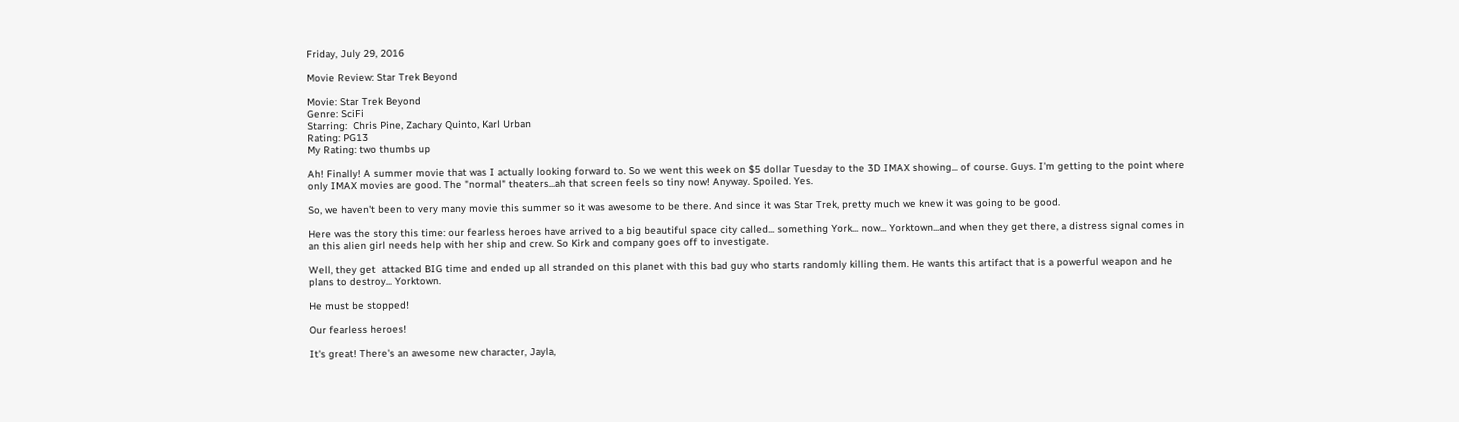Friday, July 29, 2016

Movie Review: Star Trek Beyond

Movie: Star Trek Beyond
Genre: SciFi
Starring:  Chris Pine, Zachary Quinto, Karl Urban
Rating: PG13
My Rating: two thumbs up

Ah! Finally! A summer movie that was I actually looking forward to. So we went this week on $5 dollar Tuesday to the 3D IMAX showing... of course. Guys. I'm getting to the point where only IMAX movies are good. The "normal" theaters...ah that screen feels so tiny now! Anyway. Spoiled. Yes.

So, we haven't been to very many movie this summer so it was awesome to be there. And since it was Star Trek, pretty much we knew it was going to be good.

Here was the story this time: our fearless heroes have arrived to a big beautiful space city called... something York... now... Yorktown...and when they get there, a distress signal comes in an this alien girl needs help with her ship and crew. So Kirk and company goes off to investigate.

Well, they get  attacked BIG time and ended up all stranded on this planet with this bad guy who starts randomly killing them. He wants this artifact that is a powerful weapon and he plans to destroy... Yorktown.

He must be stopped!

Our fearless heroes!

It's great! There's an awesome new character, Jayla,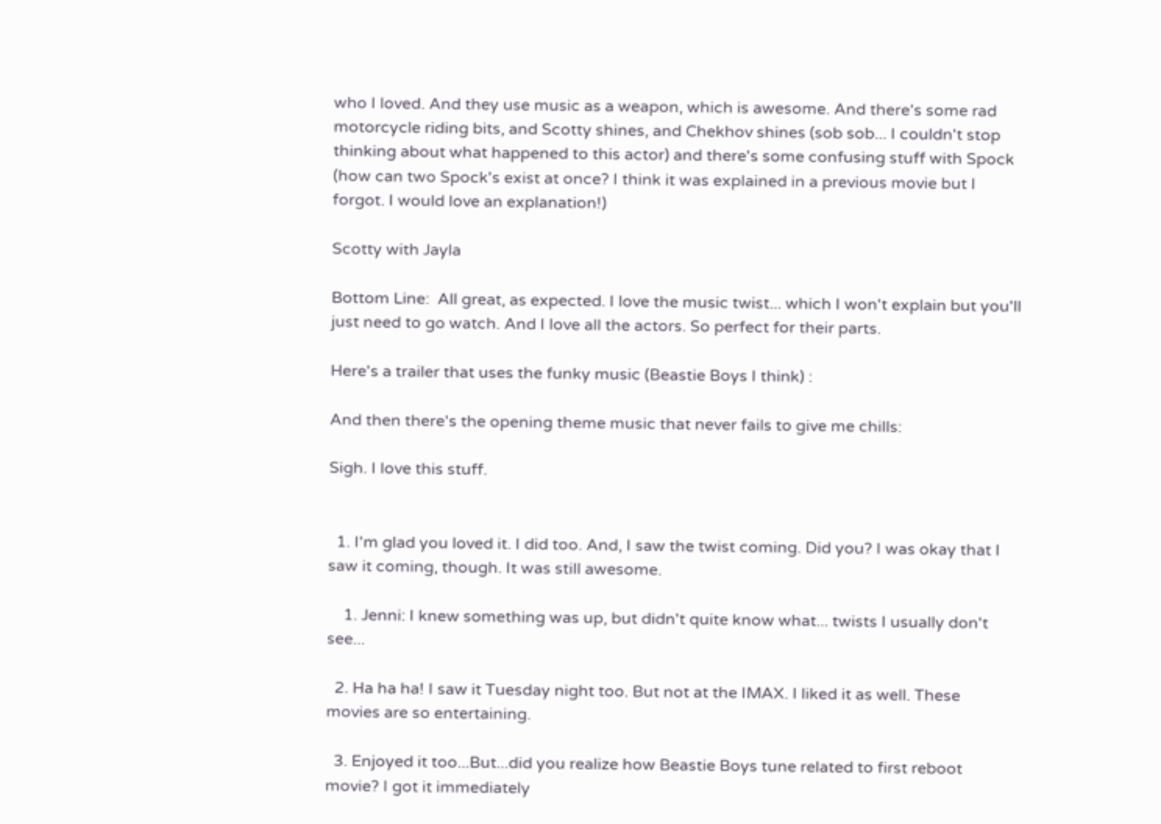who I loved. And they use music as a weapon, which is awesome. And there's some rad motorcycle riding bits, and Scotty shines, and Chekhov shines (sob sob... I couldn't stop thinking about what happened to this actor) and there's some confusing stuff with Spock (how can two Spock's exist at once? I think it was explained in a previous movie but I forgot. I would love an explanation!)

Scotty with Jayla

Bottom Line:  All great, as expected. I love the music twist... which I won't explain but you'll just need to go watch. And I love all the actors. So perfect for their parts.

Here's a trailer that uses the funky music (Beastie Boys I think) :

And then there's the opening theme music that never fails to give me chills:

Sigh. I love this stuff.


  1. I'm glad you loved it. I did too. And, I saw the twist coming. Did you? I was okay that I saw it coming, though. It was still awesome.

    1. Jenni: I knew something was up, but didn't quite know what... twists I usually don't see...

  2. Ha ha ha! I saw it Tuesday night too. But not at the IMAX. I liked it as well. These movies are so entertaining.

  3. Enjoyed it too...But...did you realize how Beastie Boys tune related to first reboot movie? I got it immediately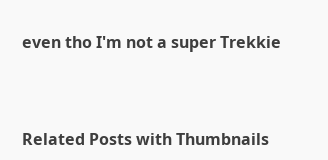even tho I'm not a super Trekkie



Related Posts with Thumbnails